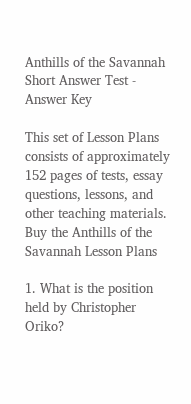Anthills of the Savannah Short Answer Test - Answer Key

This set of Lesson Plans consists of approximately 152 pages of tests, essay questions, lessons, and other teaching materials.
Buy the Anthills of the Savannah Lesson Plans

1. What is the position held by Christopher Oriko?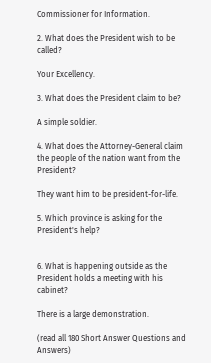Commissioner for Information.

2. What does the President wish to be called?

Your Excellency.

3. What does the President claim to be?

A simple soldier.

4. What does the Attorney-General claim the people of the nation want from the President?

They want him to be president-for-life.

5. Which province is asking for the President's help?


6. What is happening outside as the President holds a meeting with his cabinet?

There is a large demonstration.

(read all 180 Short Answer Questions and Answers)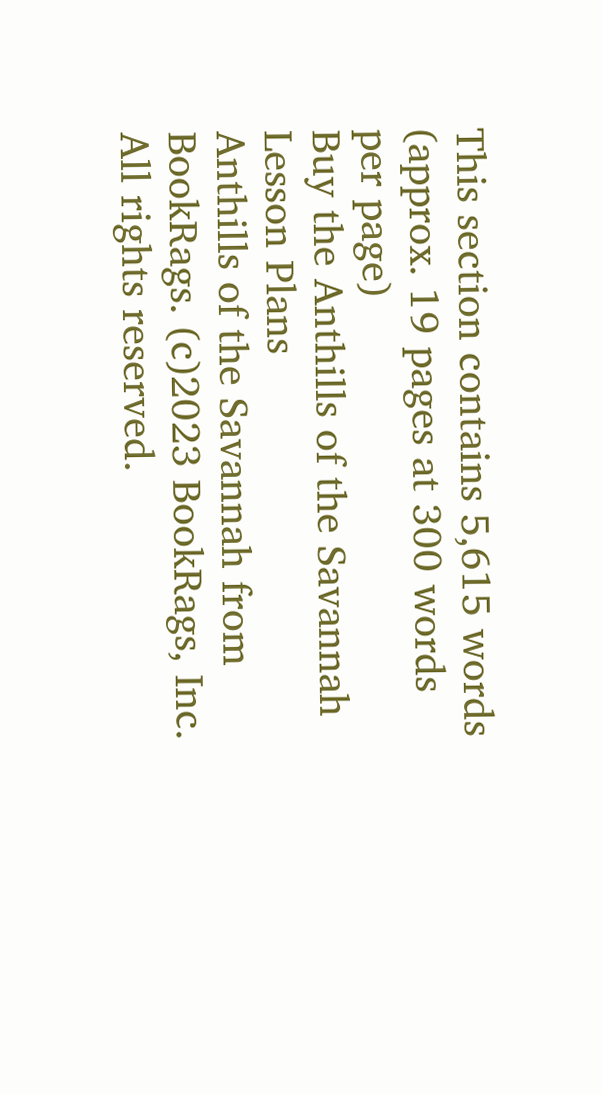This section contains 5,615 words
(approx. 19 pages at 300 words per page)
Buy the Anthills of the Savannah Lesson Plans
Anthills of the Savannah from BookRags. (c)2023 BookRags, Inc. All rights reserved.